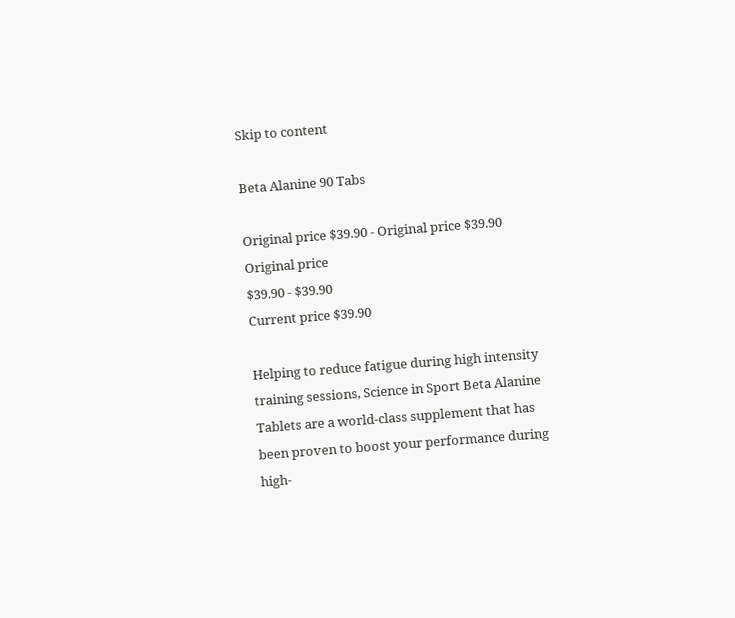Skip to content

Beta Alanine 90 Tabs

Original price $39.90 - Original price $39.90
Original price
$39.90 - $39.90
Current price $39.90

Helping to reduce fatigue during high intensity training sessions, Science in Sport Beta Alanine Tablets are a world-class supplement that has been proven to boost your performance during high-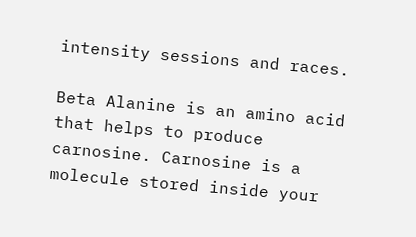intensity sessions and races.

Beta Alanine is an amino acid that helps to produce carnosine. Carnosine is a molecule stored inside your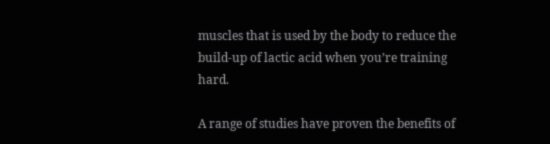muscles that is used by the body to reduce the build-up of lactic acid when you’re training hard.

A range of studies have proven the benefits of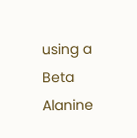using a Beta Alanine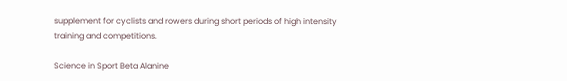supplement for cyclists and rowers during short periods of high intensity training and competitions.

Science in Sport Beta Alanine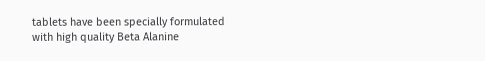tablets have been specially formulated with high quality Beta Alanine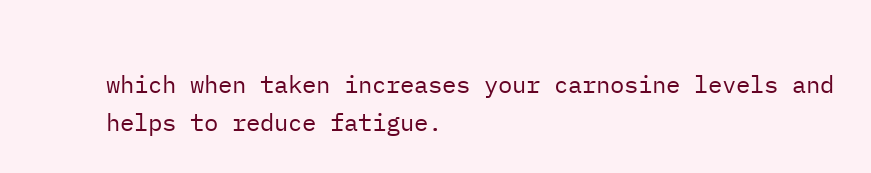which when taken increases your carnosine levels and helps to reduce fatigue.